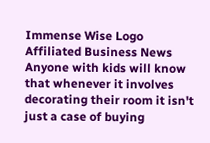Immense Wise Logo Affiliated Business News
Anyone with kids will know that whenever it involves decorating their room it isn't just a case of buying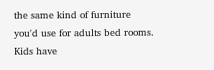the same kind of furniture you'd use for adults bed rooms. Kids have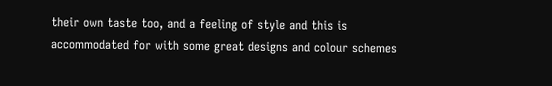their own taste too, and a feeling of style and this is accommodated for with some great designs and colour schemes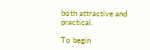both attractive and practical.

To begin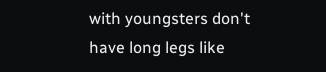with youngsters don't have long legs like